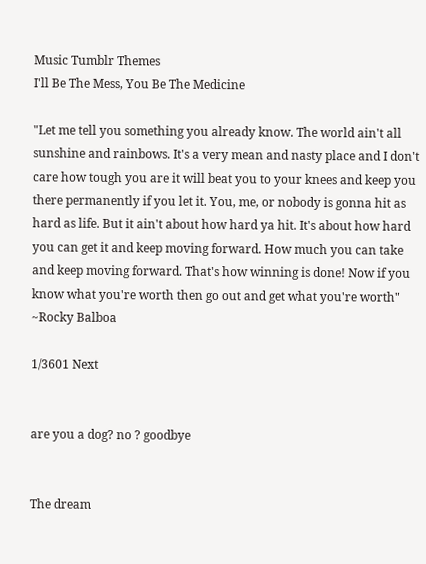Music Tumblr Themes
I'll Be The Mess, You Be The Medicine

"Let me tell you something you already know. The world ain't all sunshine and rainbows. It's a very mean and nasty place and I don't care how tough you are it will beat you to your knees and keep you there permanently if you let it. You, me, or nobody is gonna hit as hard as life. But it ain't about how hard ya hit. It's about how hard you can get it and keep moving forward. How much you can take and keep moving forward. That's how winning is done! Now if you know what you're worth then go out and get what you're worth" ~Rocky Balboa

1/3601 Next


are you a dog? no ? goodbye


The dream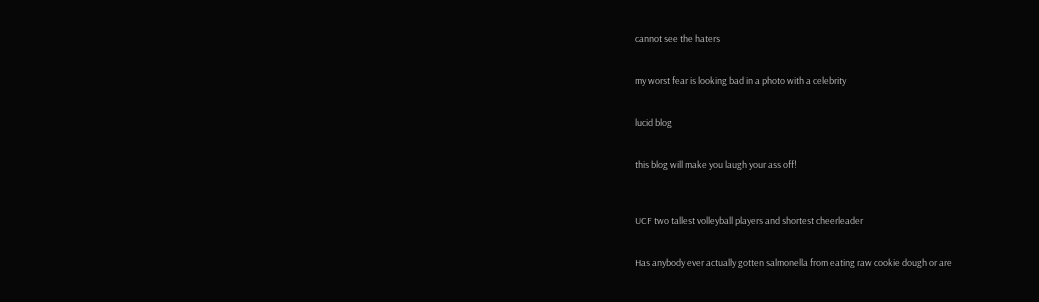cannot see the haters


my worst fear is looking bad in a photo with a celebrity


lucid blog


this blog will make you laugh your ass off!



UCF two tallest volleyball players and shortest cheerleader


Has anybody ever actually gotten salmonella from eating raw cookie dough or are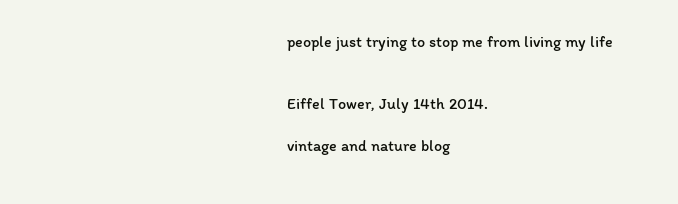people just trying to stop me from living my life


Eiffel Tower, July 14th 2014.

vintage and nature blog